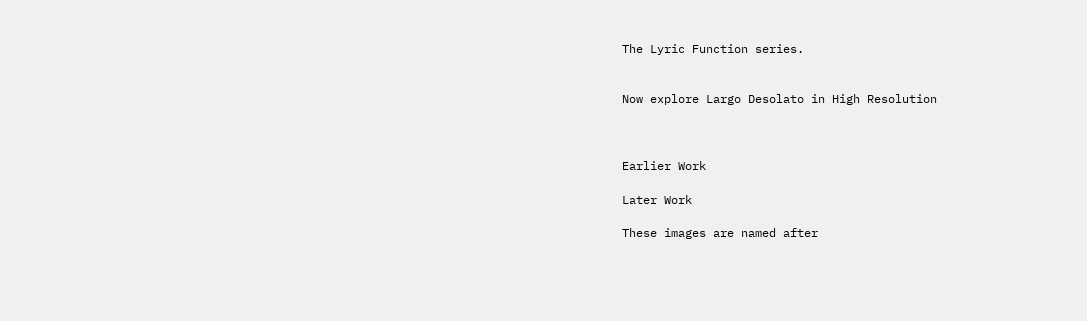The Lyric Function series.


Now explore Largo Desolato in High Resolution



Earlier Work

Later Work

These images are named after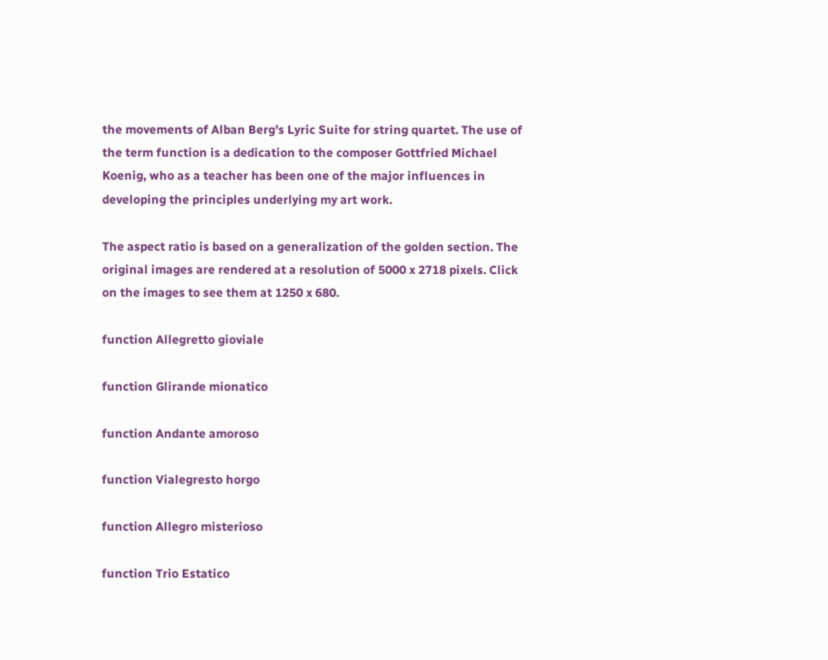the movements of Alban Berg's Lyric Suite for string quartet. The use of the term function is a dedication to the composer Gottfried Michael Koenig, who as a teacher has been one of the major influences in developing the principles underlying my art work.

The aspect ratio is based on a generalization of the golden section. The original images are rendered at a resolution of 5000 x 2718 pixels. Click on the images to see them at 1250 x 680.

function Allegretto gioviale

function Glirande mionatico

function Andante amoroso

function Vialegresto horgo

function Allegro misterioso

function Trio Estatico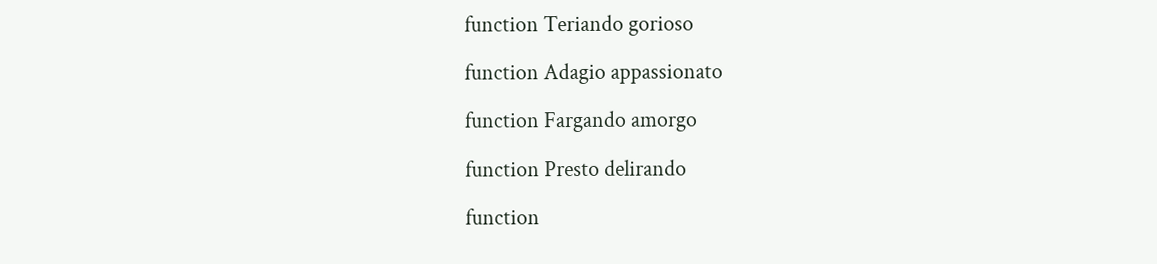function Teriando gorioso

function Adagio appassionato

function Fargando amorgo

function Presto delirando

function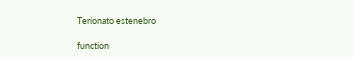Terionato estenebro

function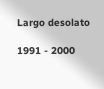Largo desolato

1991 - 2000